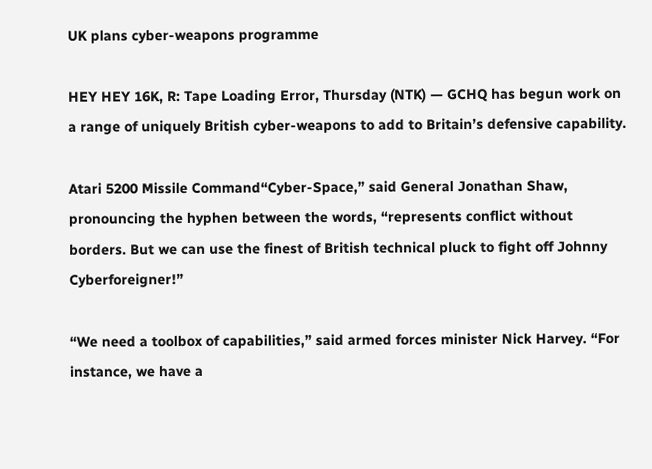UK plans cyber-weapons programme

HEY HEY 16K, R: Tape Loading Error, Thursday (NTK) — GCHQ has begun work on a range of uniquely British cyber-weapons to add to Britain’s defensive capability.

Atari 5200 Missile Command“Cyber-Space,” said General Jonathan Shaw, pronouncing the hyphen between the words, “represents conflict without borders. But we can use the finest of British technical pluck to fight off Johnny Cyberforeigner!”

“We need a toolbox of capabilities,” said armed forces minister Nick Harvey. “For instance, we have a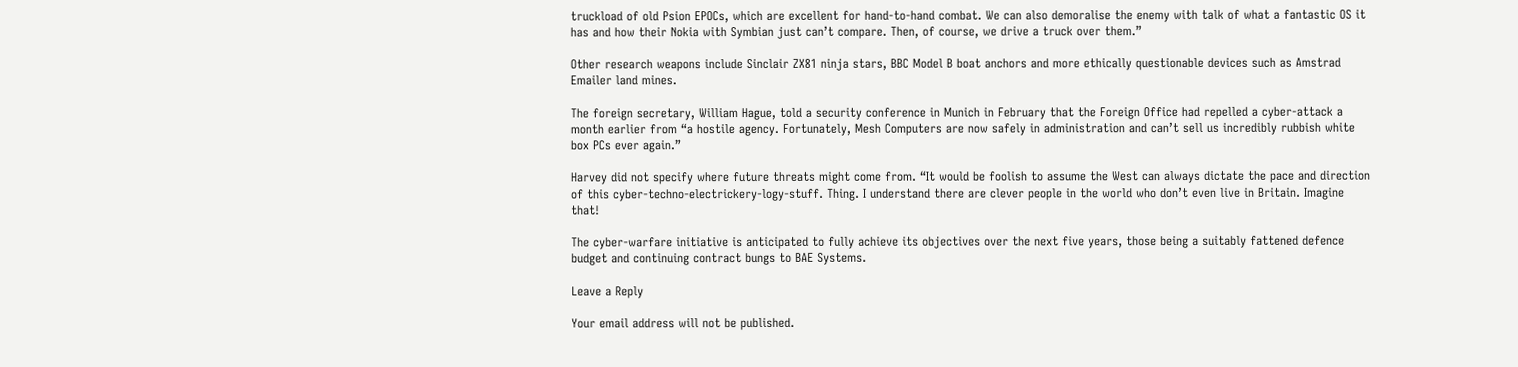truckload of old Psion EPOCs, which are excellent for hand-to-hand combat. We can also demoralise the enemy with talk of what a fantastic OS it has and how their Nokia with Symbian just can’t compare. Then, of course, we drive a truck over them.”

Other research weapons include Sinclair ZX81 ninja stars, BBC Model B boat anchors and more ethically questionable devices such as Amstrad Emailer land mines.

The foreign secretary, William Hague, told a security conference in Munich in February that the Foreign Office had repelled a cyber-attack a month earlier from “a hostile agency. Fortunately, Mesh Computers are now safely in administration and can’t sell us incredibly rubbish white box PCs ever again.”

Harvey did not specify where future threats might come from. “It would be foolish to assume the West can always dictate the pace and direction of this cyber-techno-electrickery-logy-stuff. Thing. I understand there are clever people in the world who don’t even live in Britain. Imagine that!

The cyber-warfare initiative is anticipated to fully achieve its objectives over the next five years, those being a suitably fattened defence budget and continuing contract bungs to BAE Systems.

Leave a Reply

Your email address will not be published.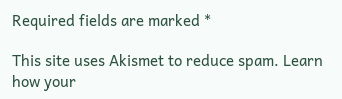Required fields are marked *

This site uses Akismet to reduce spam. Learn how your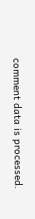comment data is processed.